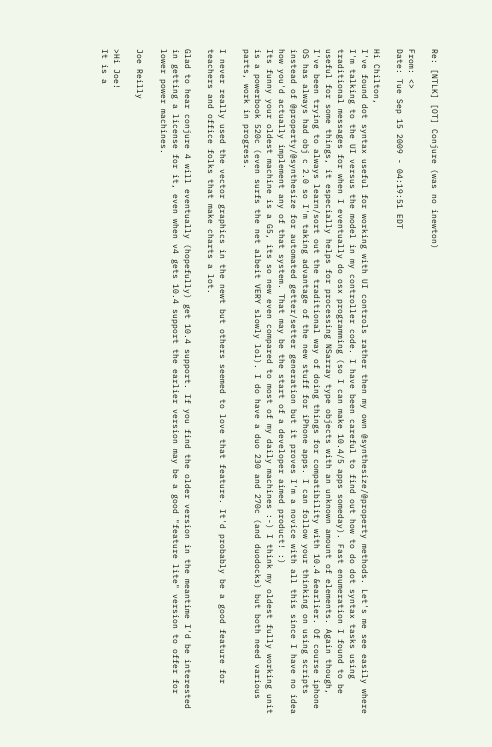Re: [NTLK] [OT] Conjure (was no inewton)

From: <>
Date: Tue Sep 15 2009 - 04:19:51 EDT

Hi Chilton,
I've found dot syntax useful for working with UI controls rather then my own @synthesize/@property methods. Let's me see easily where I'm talking to the UI versus the model in my controller code. I have been careful to find out how to do dot syntax tasks using traditional messages for when I eventually do osx programming (so I can make 10.4/5 apps someday). Fast enumeration I found to be useful for some things, it especially helps for processing NSarray type objects with an unknown amount of elements. Again though, I've been trying to always learn/sort out the traditional way of doing things for compatibility with 10.4 &earlier. Of course iphone OS has always had obj c 2.0 so I'm taking advantage of the new stuff for iPhone apps. I can follow your thinking on using scripts instead of @property/@synthesize for automated getter/setter generation but it proves I'm a novice with all this since I have no idea how you'd actually implement any of that system. That may be the start of a developer aimed product! :)
Its funny your oldest machine is a G5, its so new even compared to most of my daily machines :-) I think my oldest fully working unit is a powerbook 520c (even surfs the net albeit VERY slowly lol). I do have a duo 230 and 270c (and duodocks) but both need various parts, work in progress.

I never really used the vector graphics in the newt but others seemed to love that feature. It'd probably be a good feature for teachers and office folks that make charts a lot.

Glad to hear conjure 4 will eventually (hopefully) get 10.4 support. If you find the older version in the meantime I'd be interested in getting a license for it, even when v4 gets 10.4 support the earlier version may be a good "feature lite" version to offer for lower power machines.

Joe Reilly

>Hi Joe!
It is a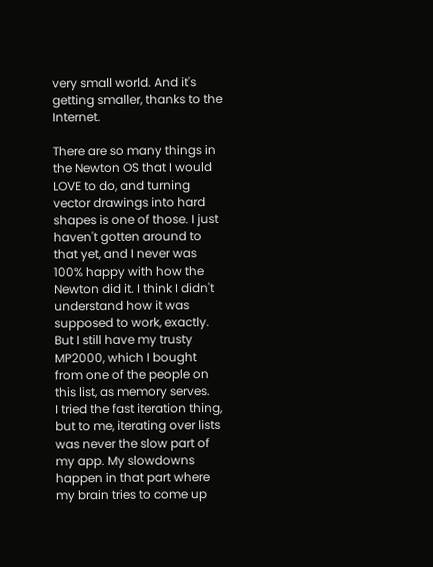very small world. And it's getting smaller, thanks to the Internet.

There are so many things in the Newton OS that I would LOVE to do, and turning vector drawings into hard shapes is one of those. I just haven't gotten around to that yet, and I never was 100% happy with how the Newton did it. I think I didn't understand how it was supposed to work, exactly. But I still have my trusty MP2000, which I bought from one of the people on this list, as memory serves.
I tried the fast iteration thing, but to me, iterating over lists was never the slow part of my app. My slowdowns happen in that part where my brain tries to come up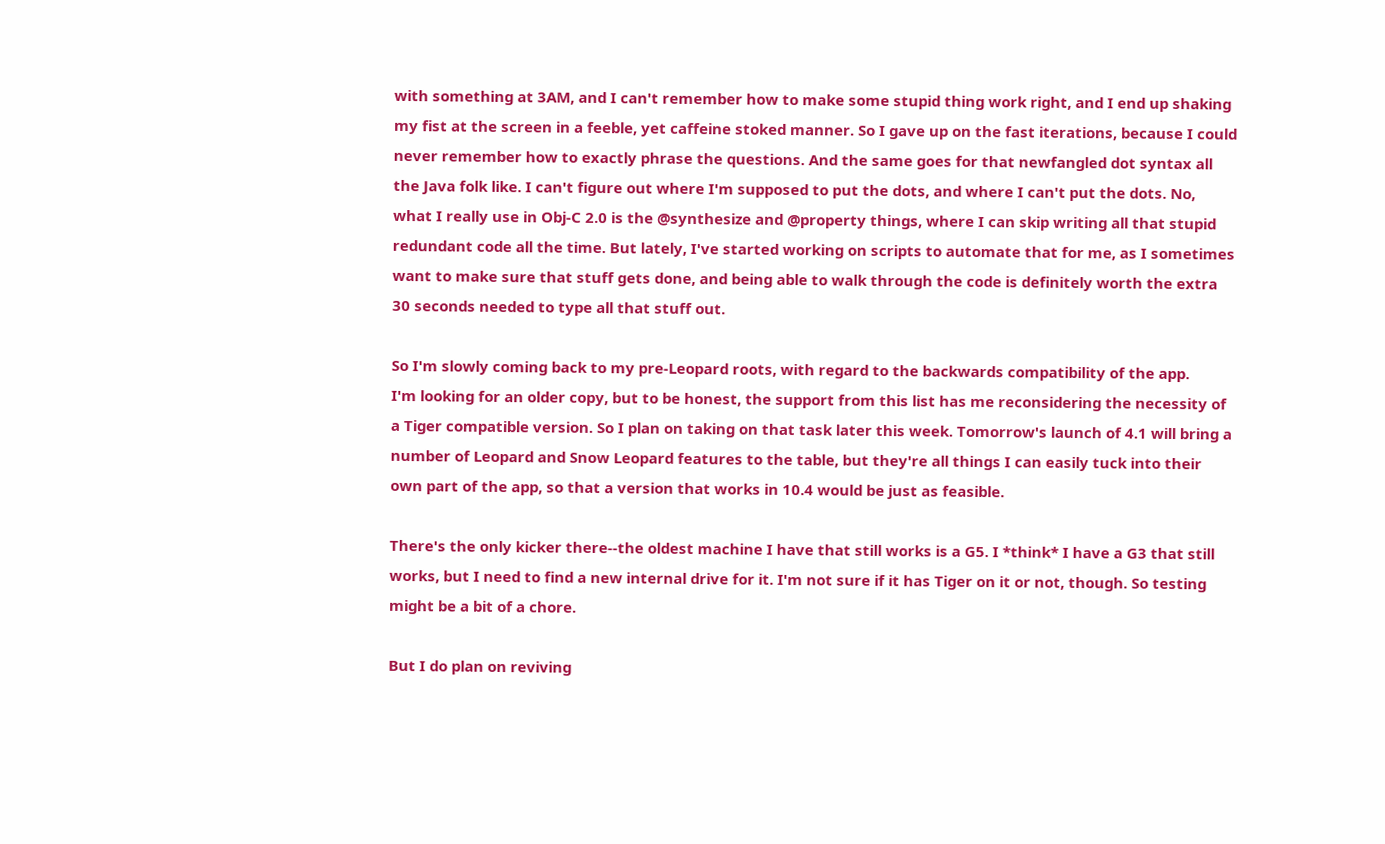with something at 3AM, and I can't remember how to make some stupid thing work right, and I end up shaking my fist at the screen in a feeble, yet caffeine stoked manner. So I gave up on the fast iterations, because I could never remember how to exactly phrase the questions. And the same goes for that newfangled dot syntax all the Java folk like. I can't figure out where I'm supposed to put the dots, and where I can't put the dots. No, what I really use in Obj-C 2.0 is the @synthesize and @property things, where I can skip writing all that stupid redundant code all the time. But lately, I've started working on scripts to automate that for me, as I sometimes want to make sure that stuff gets done, and being able to walk through the code is definitely worth the extra 30 seconds needed to type all that stuff out.

So I'm slowly coming back to my pre-Leopard roots, with regard to the backwards compatibility of the app.
I'm looking for an older copy, but to be honest, the support from this list has me reconsidering the necessity of a Tiger compatible version. So I plan on taking on that task later this week. Tomorrow's launch of 4.1 will bring a number of Leopard and Snow Leopard features to the table, but they're all things I can easily tuck into their own part of the app, so that a version that works in 10.4 would be just as feasible.

There's the only kicker there--the oldest machine I have that still works is a G5. I *think* I have a G3 that still works, but I need to find a new internal drive for it. I'm not sure if it has Tiger on it or not, though. So testing might be a bit of a chore.

But I do plan on reviving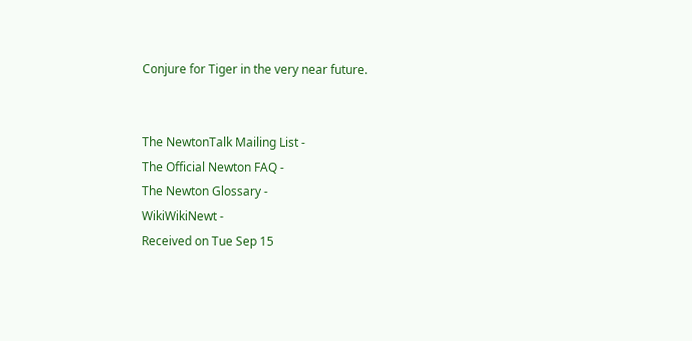Conjure for Tiger in the very near future.


The NewtonTalk Mailing List -
The Official Newton FAQ -
The Newton Glossary -
WikiWikiNewt -
Received on Tue Sep 15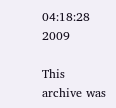04:18:28 2009

This archive was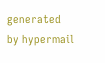generated by hypermail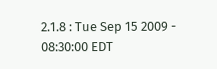2.1.8 : Tue Sep 15 2009 - 08:30:00 EDT